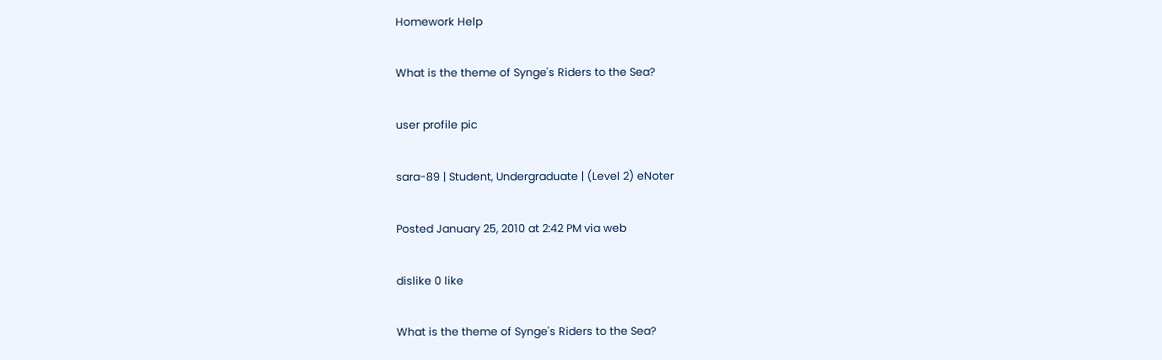Homework Help

What is the theme of Synge's Riders to the Sea?

user profile pic

sara-89 | Student, Undergraduate | (Level 2) eNoter

Posted January 25, 2010 at 2:42 PM via web

dislike 0 like

What is the theme of Synge's Riders to the Sea?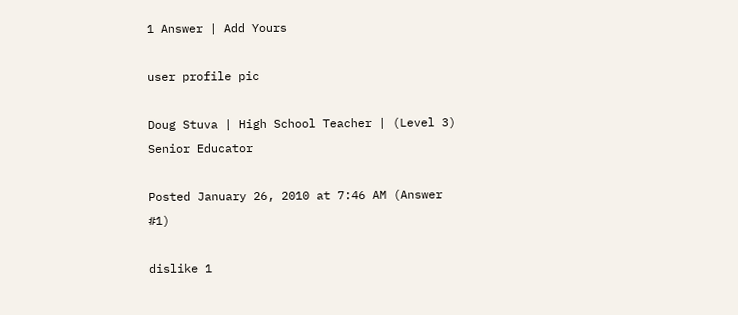1 Answer | Add Yours

user profile pic

Doug Stuva | High School Teacher | (Level 3) Senior Educator

Posted January 26, 2010 at 7:46 AM (Answer #1)

dislike 1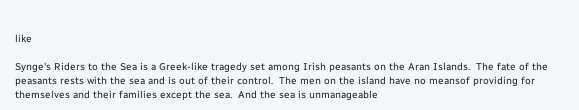like

Synge's Riders to the Sea is a Greek-like tragedy set among Irish peasants on the Aran Islands.  The fate of the peasants rests with the sea and is out of their control.  The men on the island have no meansof providing for themselves and their families except the sea.  And the sea is unmanageable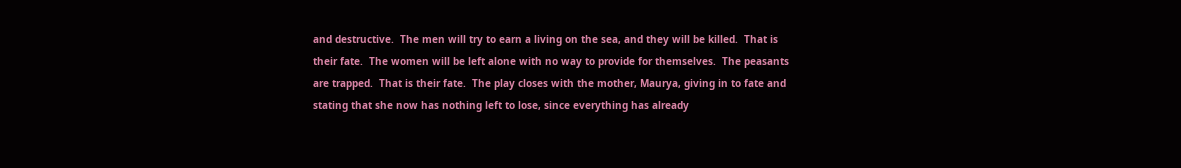and destructive.  The men will try to earn a living on the sea, and they will be killed.  That is their fate.  The women will be left alone with no way to provide for themselves.  The peasants are trapped.  That is their fate.  The play closes with the mother, Maurya, giving in to fate and stating that she now has nothing left to lose, since everything has already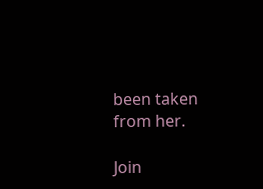been taken from her.

Join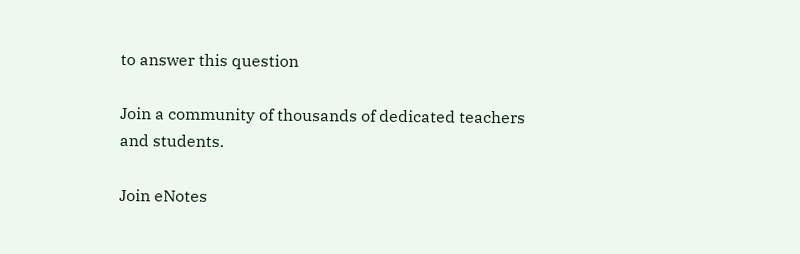to answer this question

Join a community of thousands of dedicated teachers and students.

Join eNotes